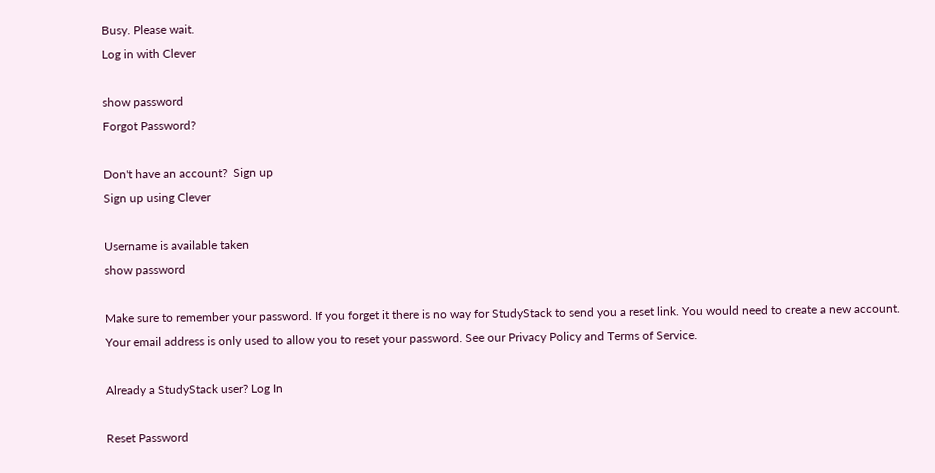Busy. Please wait.
Log in with Clever

show password
Forgot Password?

Don't have an account?  Sign up
Sign up using Clever

Username is available taken
show password

Make sure to remember your password. If you forget it there is no way for StudyStack to send you a reset link. You would need to create a new account.
Your email address is only used to allow you to reset your password. See our Privacy Policy and Terms of Service.

Already a StudyStack user? Log In

Reset Password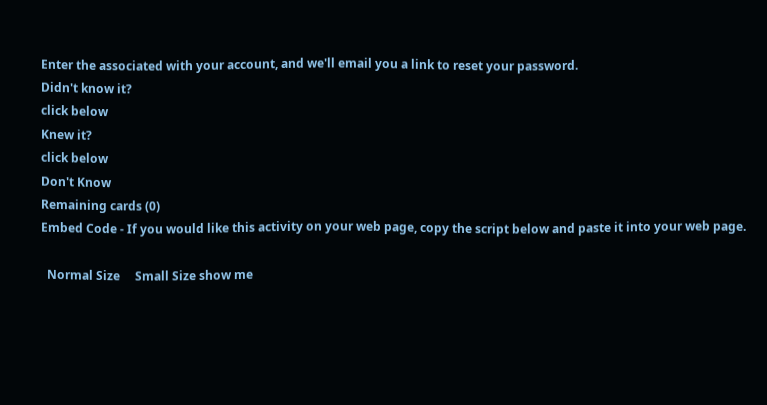Enter the associated with your account, and we'll email you a link to reset your password.
Didn't know it?
click below
Knew it?
click below
Don't Know
Remaining cards (0)
Embed Code - If you would like this activity on your web page, copy the script below and paste it into your web page.

  Normal Size     Small Size show me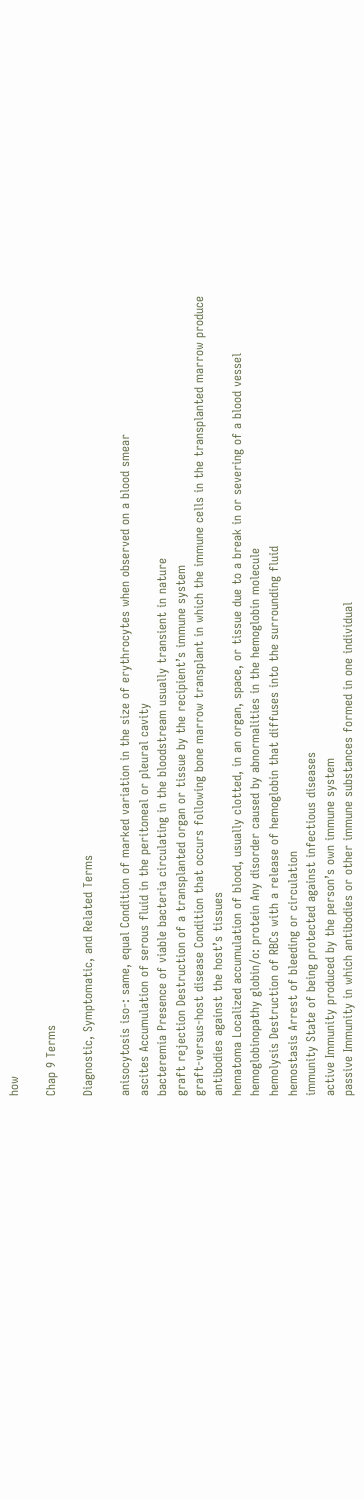how

Chap 9 Terms

Diagnostic, Symptomatic, and Related Terms

anisocytosis iso-: same, equal Condition of marked variation in the size of erythrocytes when observed on a blood smear
ascites Accumulation of serous fluid in the peritoneal or pleural cavity
bacteremia Presence of viable bacteria circulating in the bloodstream usually transient in nature
graft rejection Destruction of a transplanted organ or tissue by the recipient’s immune system
graft-versus-host disease Condition that occurs following bone marrow transplant in which the immune cells in the transplanted marrow produce antibodies against the host’s tissues
hematoma Localized accumulation of blood, usually clotted, in an organ, space, or tissue due to a break in or severing of a blood vessel
hemoglobinopathy globin/o: protein Any disorder caused by abnormalities in the hemoglobin molecule
hemolysis Destruction of RBCs with a release of hemoglobin that diffuses into the surrounding fluid
hemostasis Arrest of bleeding or circulation
immunity State of being protected against infectious diseases
active Immunity produced by the person’s own immune system
passive Immunity in which antibodies or other immune substances formed in one individual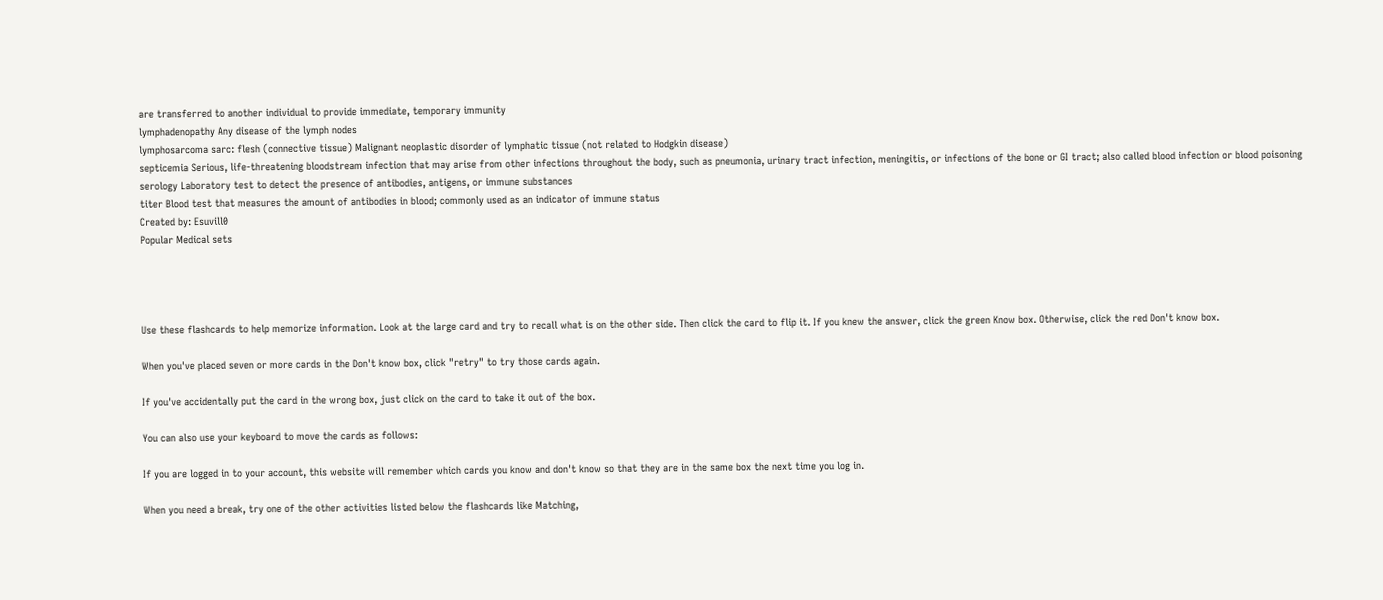are transferred to another individual to provide immediate, temporary immunity
lymphadenopathy Any disease of the lymph nodes
lymphosarcoma sarc: flesh (connective tissue) Malignant neoplastic disorder of lymphatic tissue (not related to Hodgkin disease)
septicemia Serious, life-threatening bloodstream infection that may arise from other infections throughout the body, such as pneumonia, urinary tract infection, meningitis, or infections of the bone or GI tract; also called blood infection or blood poisoning
serology Laboratory test to detect the presence of antibodies, antigens, or immune substances
titer Blood test that measures the amount of antibodies in blood; commonly used as an indicator of immune status
Created by: Esuvill0
Popular Medical sets




Use these flashcards to help memorize information. Look at the large card and try to recall what is on the other side. Then click the card to flip it. If you knew the answer, click the green Know box. Otherwise, click the red Don't know box.

When you've placed seven or more cards in the Don't know box, click "retry" to try those cards again.

If you've accidentally put the card in the wrong box, just click on the card to take it out of the box.

You can also use your keyboard to move the cards as follows:

If you are logged in to your account, this website will remember which cards you know and don't know so that they are in the same box the next time you log in.

When you need a break, try one of the other activities listed below the flashcards like Matching,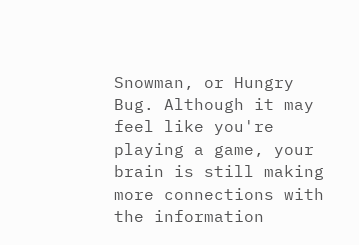Snowman, or Hungry Bug. Although it may feel like you're playing a game, your brain is still making more connections with the information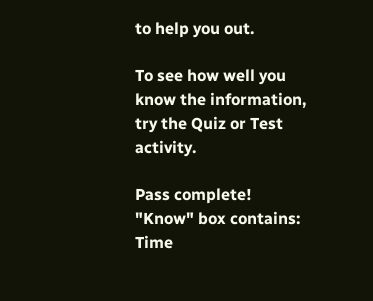to help you out.

To see how well you know the information, try the Quiz or Test activity.

Pass complete!
"Know" box contains:
Time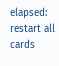elapsed:
restart all cards